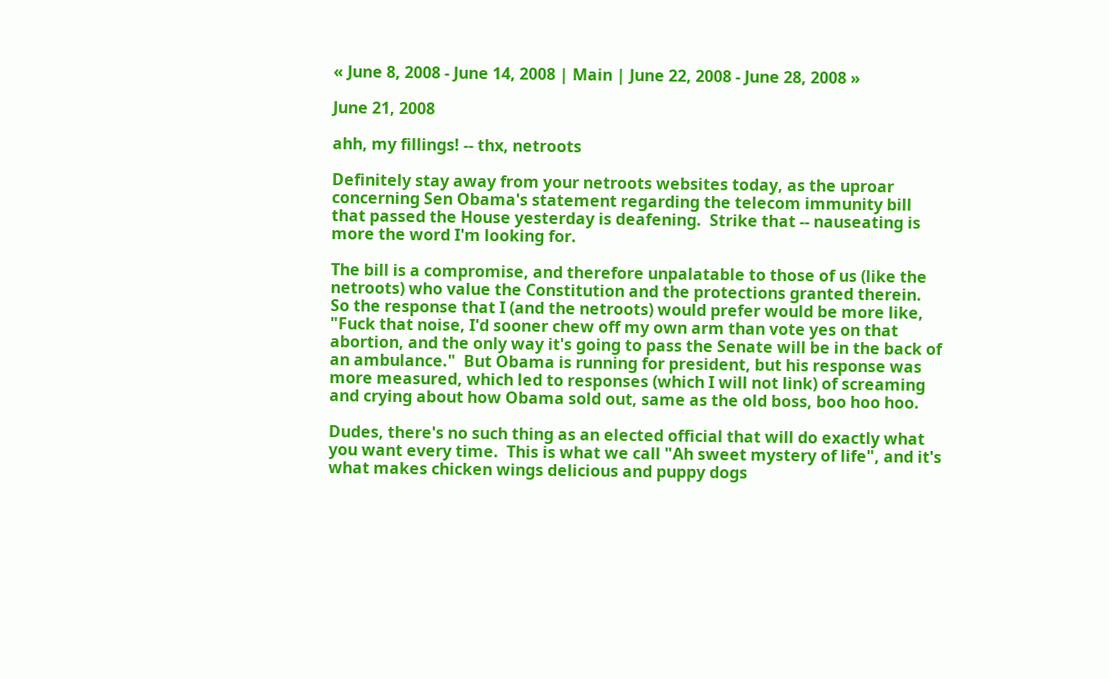« June 8, 2008 - June 14, 2008 | Main | June 22, 2008 - June 28, 2008 »

June 21, 2008

ahh, my fillings! -- thx, netroots

Definitely stay away from your netroots websites today, as the uproar concerning Sen Obama's statement regarding the telecom immunity bill that passed the House yesterday is deafening.  Strike that -- nauseating is more the word I'm looking for.

The bill is a compromise, and therefore unpalatable to those of us (like the netroots) who value the Constitution and the protections granted therein.  So the response that I (and the netroots) would prefer would be more like, "Fuck that noise, I'd sooner chew off my own arm than vote yes on that abortion, and the only way it's going to pass the Senate will be in the back of an ambulance."  But Obama is running for president, but his response was more measured, which led to responses (which I will not link) of screaming and crying about how Obama sold out, same as the old boss, boo hoo hoo.

Dudes, there's no such thing as an elected official that will do exactly what you want every time.  This is what we call "Ah sweet mystery of life", and it's what makes chicken wings delicious and puppy dogs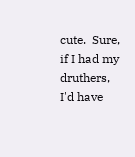cute.  Sure, if I had my druthers, I'd have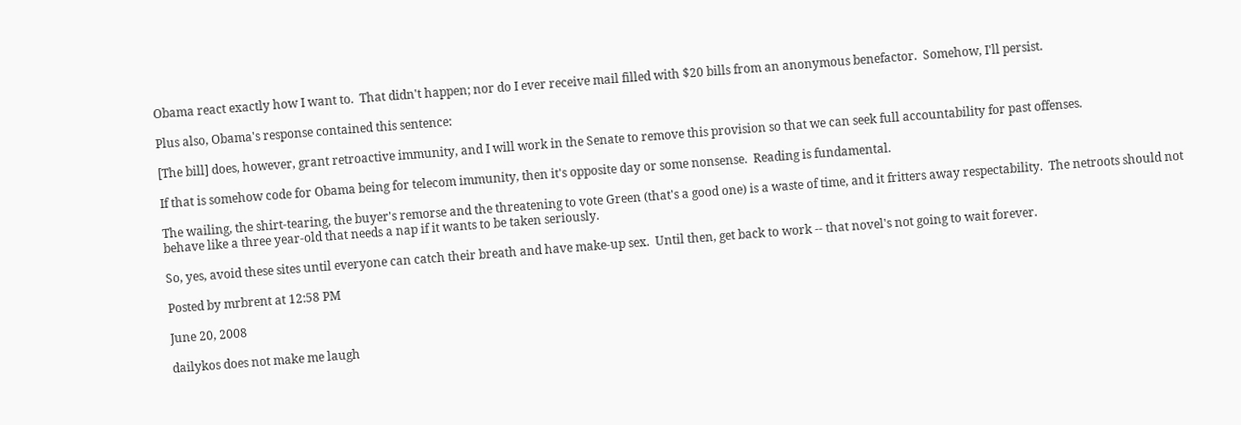Obama react exactly how I want to.  That didn't happen; nor do I ever receive mail filled with $20 bills from an anonymous benefactor.  Somehow, I'll persist.

Plus also, Obama's response contained this sentence:

[The bill] does, however, grant retroactive immunity, and I will work in the Senate to remove this provision so that we can seek full accountability for past offenses.

If that is somehow code for Obama being for telecom immunity, then it's opposite day or some nonsense.  Reading is fundamental.

The wailing, the shirt-tearing, the buyer's remorse and the threatening to vote Green (that's a good one) is a waste of time, and it fritters away respectability.  The netroots should not behave like a three year-old that needs a nap if it wants to be taken seriously.

So, yes, avoid these sites until everyone can catch their breath and have make-up sex.  Until then, get back to work -- that novel's not going to wait forever.

Posted by mrbrent at 12:58 PM

June 20, 2008

dailykos does not make me laugh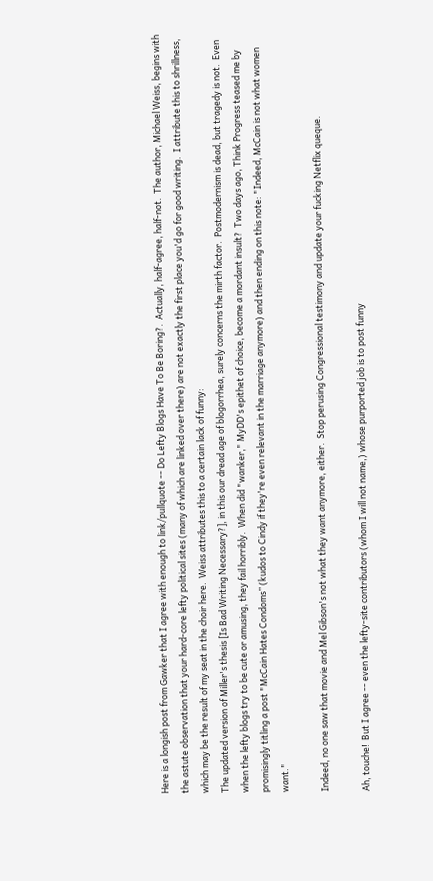Here is a longish post from Gawker that I agree with enough to link/pullquote -- Do Lefty Blogs Have To Be Boring?.  Actually, half-agree, half-not.  The author, Michael Weiss, begins with the astute observation that your hard-core lefty political sites (many of which are linked over there) are not exactly the first place you'd go for good writing.  I attribute this to shrillness, which may be the result of my seat in the choir here.  Weiss attributes this to a certain lack of funny:
The updated version of Miller's thesis [Is Bad Writing Necessary?], in this our dread age of blogorrhea, surely concerns the mirth factor.  Postmodernism is dead, but tragedy is not.  Even when the lefty blogs try to be cute or amusing, they fail horribly.  When did "wanker," MyDD's epithet of choice, become a mordant insult?  Two days ago, Think Progress teased me by promisingly titling a post "McCain Hates Condoms” (kudos to Cindy if they're even relevant in the marriage anymore) and then ending on this note: "Indeed, McCain is not what women want."

Indeed, no one saw that movie and Mel Gibson's not what they want anymore, either.  Stop perusing Congressional testimony and update your fucking Netflix queque.

Ah, touche!  But I agree -- even the lefty-site contributors (whom I will not name,) whose purported job is to post funny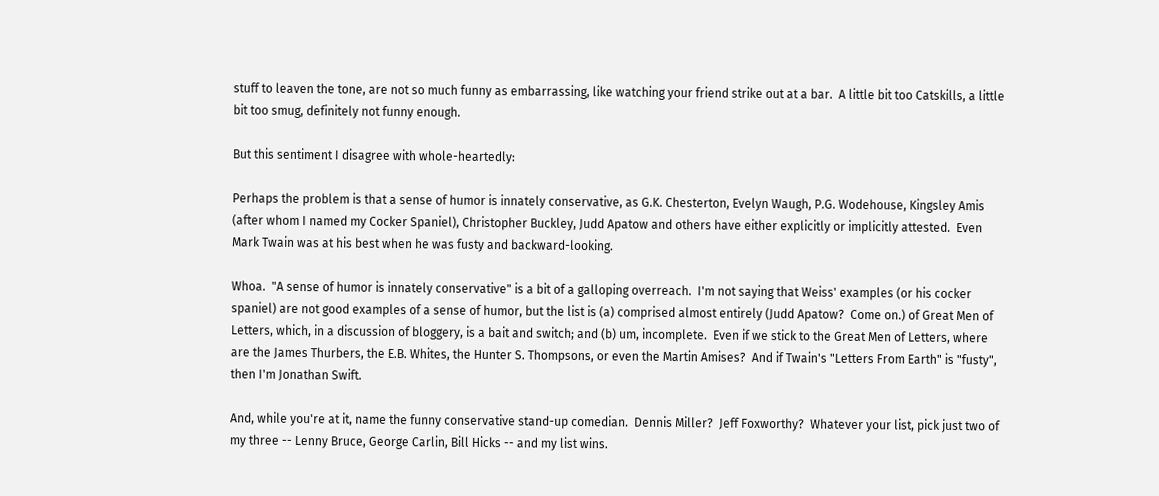stuff to leaven the tone, are not so much funny as embarrassing, like watching your friend strike out at a bar.  A little bit too Catskills, a little bit too smug, definitely not funny enough.

But this sentiment I disagree with whole-heartedly:

Perhaps the problem is that a sense of humor is innately conservative, as G.K. Chesterton, Evelyn Waugh, P.G. Wodehouse, Kingsley Amis (after whom I named my Cocker Spaniel), Christopher Buckley, Judd Apatow and others have either explicitly or implicitly attested.  Even Mark Twain was at his best when he was fusty and backward-looking.

Whoa.  "A sense of humor is innately conservative" is a bit of a galloping overreach.  I'm not saying that Weiss' examples (or his cocker spaniel) are not good examples of a sense of humor, but the list is (a) comprised almost entirely (Judd Apatow?  Come on.) of Great Men of Letters, which, in a discussion of bloggery, is a bait and switch; and (b) um, incomplete.  Even if we stick to the Great Men of Letters, where are the James Thurbers, the E.B. Whites, the Hunter S. Thompsons, or even the Martin Amises?  And if Twain's "Letters From Earth" is "fusty", then I'm Jonathan Swift.

And, while you're at it, name the funny conservative stand-up comedian.  Dennis Miller?  Jeff Foxworthy?  Whatever your list, pick just two of my three -- Lenny Bruce, George Carlin, Bill Hicks -- and my list wins.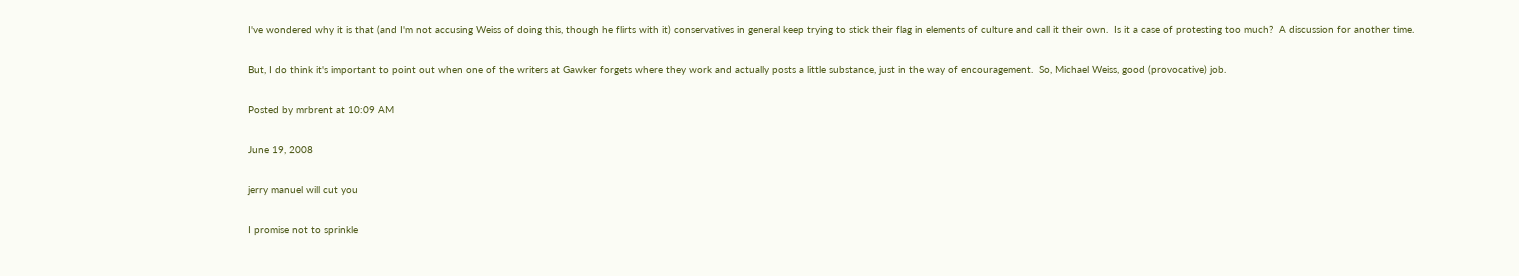I've wondered why it is that (and I'm not accusing Weiss of doing this, though he flirts with it) conservatives in general keep trying to stick their flag in elements of culture and call it their own.  Is it a case of protesting too much?  A discussion for another time.

But, I do think it's important to point out when one of the writers at Gawker forgets where they work and actually posts a little substance, just in the way of encouragement.  So, Michael Weiss, good (provocative) job.

Posted by mrbrent at 10:09 AM

June 19, 2008

jerry manuel will cut you

I promise not to sprinkle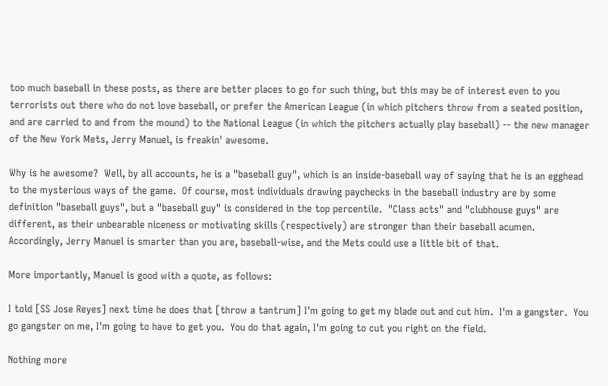too much baseball in these posts, as there are better places to go for such thing, but this may be of interest even to you terrorists out there who do not love baseball, or prefer the American League (in which pitchers throw from a seated position, and are carried to and from the mound) to the National League (in which the pitchers actually play baseball) -- the new manager of the New York Mets, Jerry Manuel, is freakin' awesome.

Why is he awesome?  Well, by all accounts, he is a "baseball guy", which is an inside-baseball way of saying that he is an egghead to the mysterious ways of the game.  Of course, most individuals drawing paychecks in the baseball industry are by some definition "baseball guys", but a "baseball guy" is considered in the top percentile.  "Class acts" and "clubhouse guys" are different, as their unbearable niceness or motivating skills (respectively) are stronger than their baseball acumen.  Accordingly, Jerry Manuel is smarter than you are, baseball-wise, and the Mets could use a little bit of that.

More importantly, Manuel is good with a quote, as follows:

I told [SS Jose Reyes] next time he does that [throw a tantrum] I'm going to get my blade out and cut him.  I'm a gangster.  You go gangster on me, I'm going to have to get you.  You do that again, I'm going to cut you right on the field.

Nothing more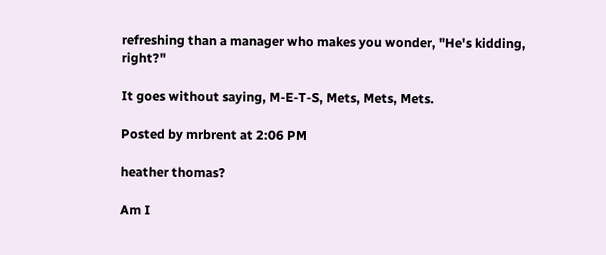refreshing than a manager who makes you wonder, "He's kidding, right?"

It goes without saying, M-E-T-S, Mets, Mets, Mets.

Posted by mrbrent at 2:06 PM

heather thomas?

Am I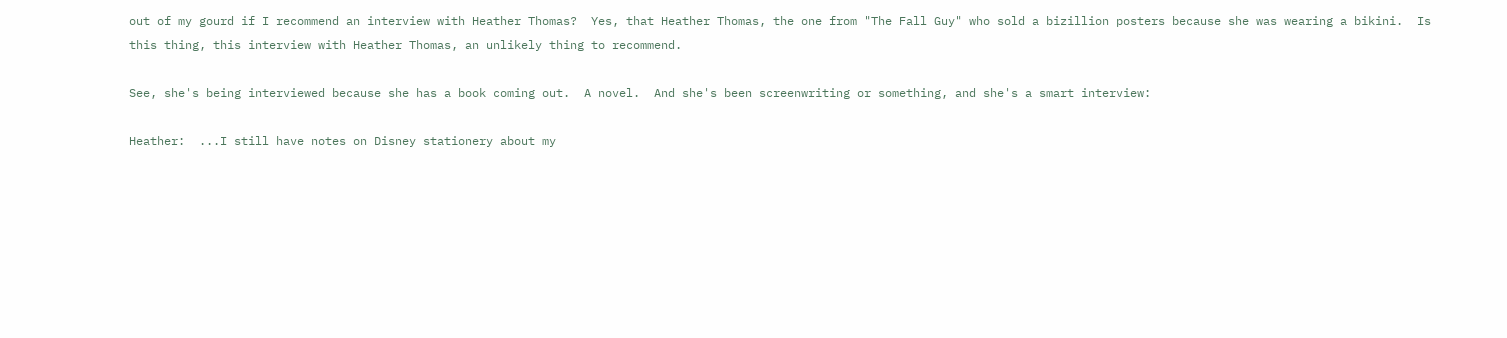out of my gourd if I recommend an interview with Heather Thomas?  Yes, that Heather Thomas, the one from "The Fall Guy" who sold a bizillion posters because she was wearing a bikini.  Is this thing, this interview with Heather Thomas, an unlikely thing to recommend.

See, she's being interviewed because she has a book coming out.  A novel.  And she's been screenwriting or something, and she's a smart interview:

Heather:  ...I still have notes on Disney stationery about my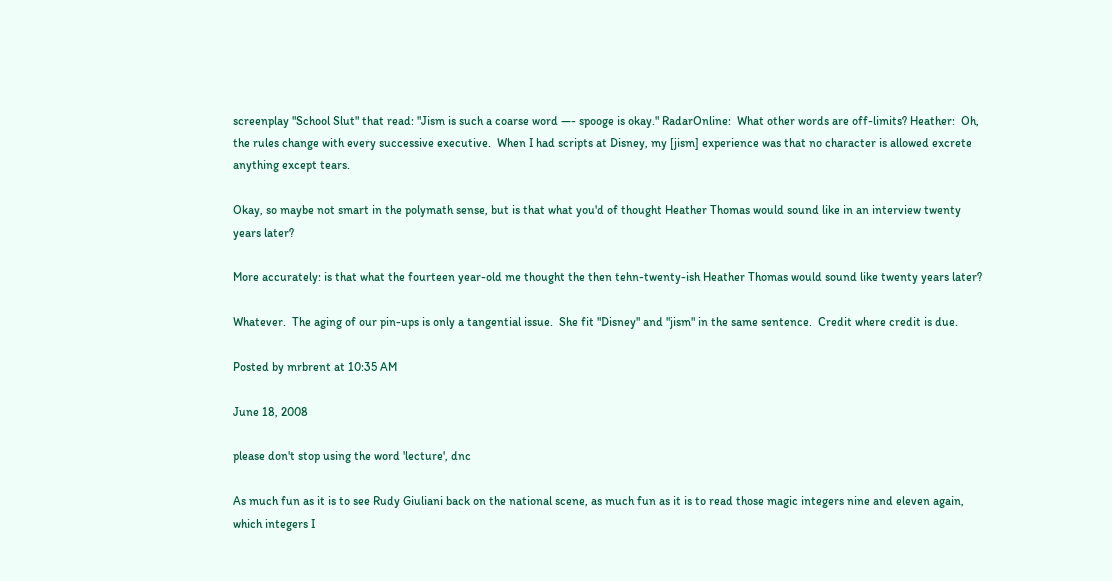screenplay "School Slut" that read: "Jism is such a coarse word —- spooge is okay." RadarOnline:  What other words are off-limits? Heather:  Oh, the rules change with every successive executive.  When I had scripts at Disney, my [jism] experience was that no character is allowed excrete anything except tears.

Okay, so maybe not smart in the polymath sense, but is that what you'd of thought Heather Thomas would sound like in an interview twenty years later?

More accurately: is that what the fourteen year-old me thought the then tehn-twenty-ish Heather Thomas would sound like twenty years later?

Whatever.  The aging of our pin-ups is only a tangential issue.  She fit "Disney" and "jism" in the same sentence.  Credit where credit is due.

Posted by mrbrent at 10:35 AM

June 18, 2008

please don't stop using the word 'lecture', dnc

As much fun as it is to see Rudy Giuliani back on the national scene, as much fun as it is to read those magic integers nine and eleven again, which integers I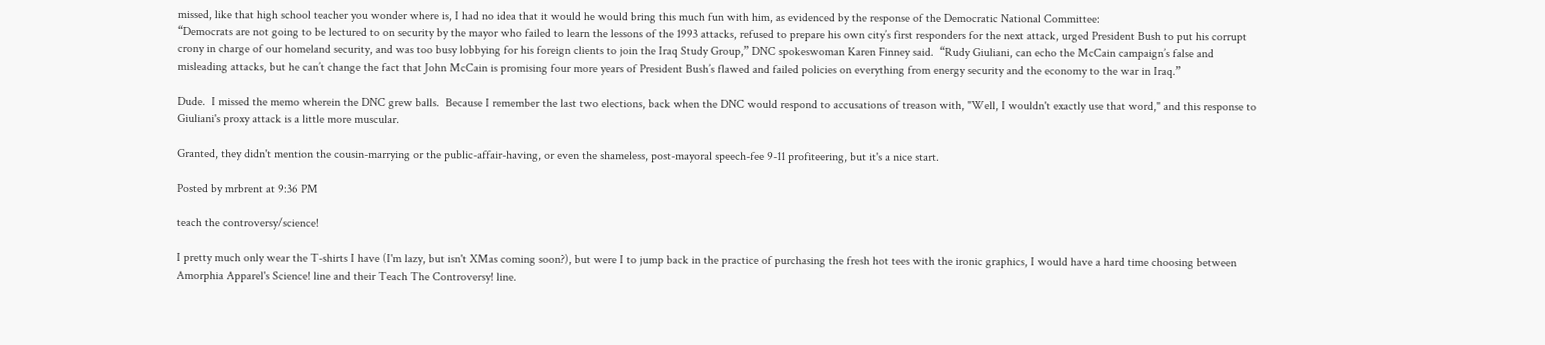missed, like that high school teacher you wonder where is, I had no idea that it would he would bring this much fun with him, as evidenced by the response of the Democratic National Committee:
“Democrats are not going to be lectured to on security by the mayor who failed to learn the lessons of the 1993 attacks, refused to prepare his own city’s first responders for the next attack, urged President Bush to put his corrupt crony in charge of our homeland security, and was too busy lobbying for his foreign clients to join the Iraq Study Group,” DNC spokeswoman Karen Finney said.  “Rudy Giuliani, can echo the McCain campaign’s false and misleading attacks, but he can’t change the fact that John McCain is promising four more years of President Bush’s flawed and failed policies on everything from energy security and the economy to the war in Iraq.”

Dude.  I missed the memo wherein the DNC grew balls.  Because I remember the last two elections, back when the DNC would respond to accusations of treason with, "Well, I wouldn't exactly use that word," and this response to Giuliani's proxy attack is a little more muscular.

Granted, they didn't mention the cousin-marrying or the public-affair-having, or even the shameless, post-mayoral speech-fee 9-11 profiteering, but it's a nice start.

Posted by mrbrent at 9:36 PM

teach the controversy/science!

I pretty much only wear the T-shirts I have (I'm lazy, but isn't XMas coming soon?), but were I to jump back in the practice of purchasing the fresh hot tees with the ironic graphics, I would have a hard time choosing between Amorphia Apparel's Science! line and their Teach The Controversy! line.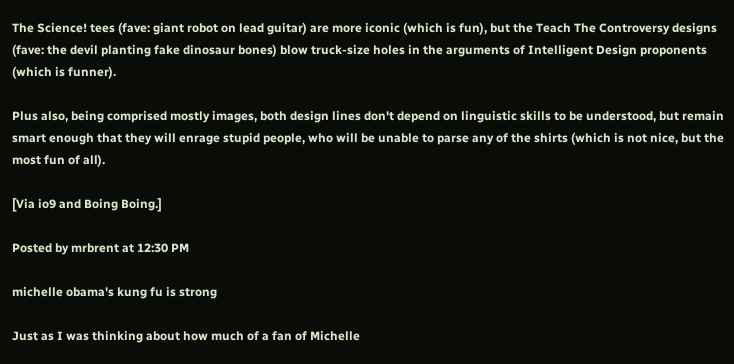The Science! tees (fave: giant robot on lead guitar) are more iconic (which is fun), but the Teach The Controversy designs (fave: the devil planting fake dinosaur bones) blow truck-size holes in the arguments of Intelligent Design proponents (which is funner).

Plus also, being comprised mostly images, both design lines don't depend on linguistic skills to be understood, but remain smart enough that they will enrage stupid people, who will be unable to parse any of the shirts (which is not nice, but the most fun of all).

[Via io9 and Boing Boing.]

Posted by mrbrent at 12:30 PM

michelle obama's kung fu is strong

Just as I was thinking about how much of a fan of Michelle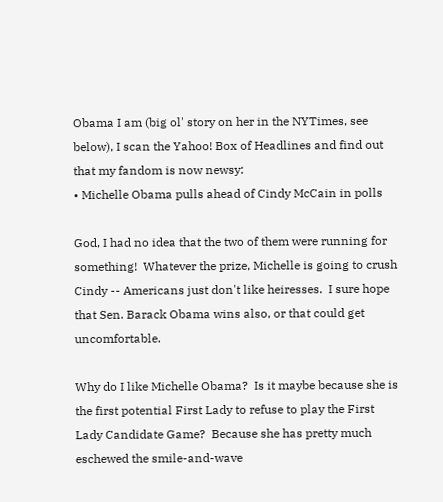Obama I am (big ol' story on her in the NYTimes, see below), I scan the Yahoo! Box of Headlines and find out that my fandom is now newsy:
• Michelle Obama pulls ahead of Cindy McCain in polls

God, I had no idea that the two of them were running for something!  Whatever the prize, Michelle is going to crush Cindy -- Americans just don't like heiresses.  I sure hope that Sen. Barack Obama wins also, or that could get uncomfortable.

Why do I like Michelle Obama?  Is it maybe because she is the first potential First Lady to refuse to play the First Lady Candidate Game?  Because she has pretty much eschewed the smile-and-wave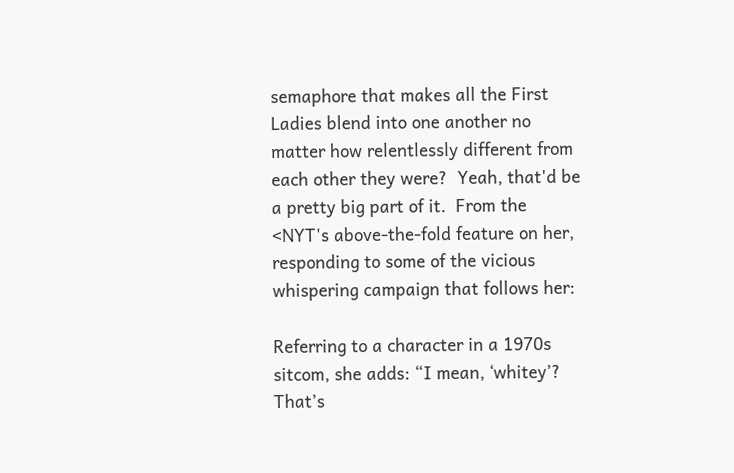semaphore that makes all the First Ladies blend into one another no matter how relentlessly different from each other they were?  Yeah, that'd be a pretty big part of it.  From the <NYT's above-the-fold feature on her, responding to some of the vicious whispering campaign that follows her:

Referring to a character in a 1970s sitcom, she adds: “I mean, ‘whitey’?  That’s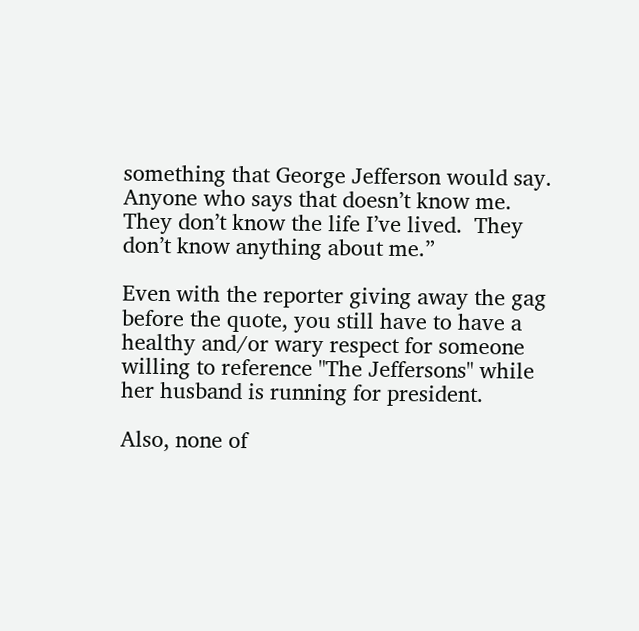something that George Jefferson would say.  Anyone who says that doesn’t know me.  They don’t know the life I’ve lived.  They don’t know anything about me.”

Even with the reporter giving away the gag before the quote, you still have to have a healthy and/or wary respect for someone willing to reference "The Jeffersons" while her husband is running for president.

Also, none of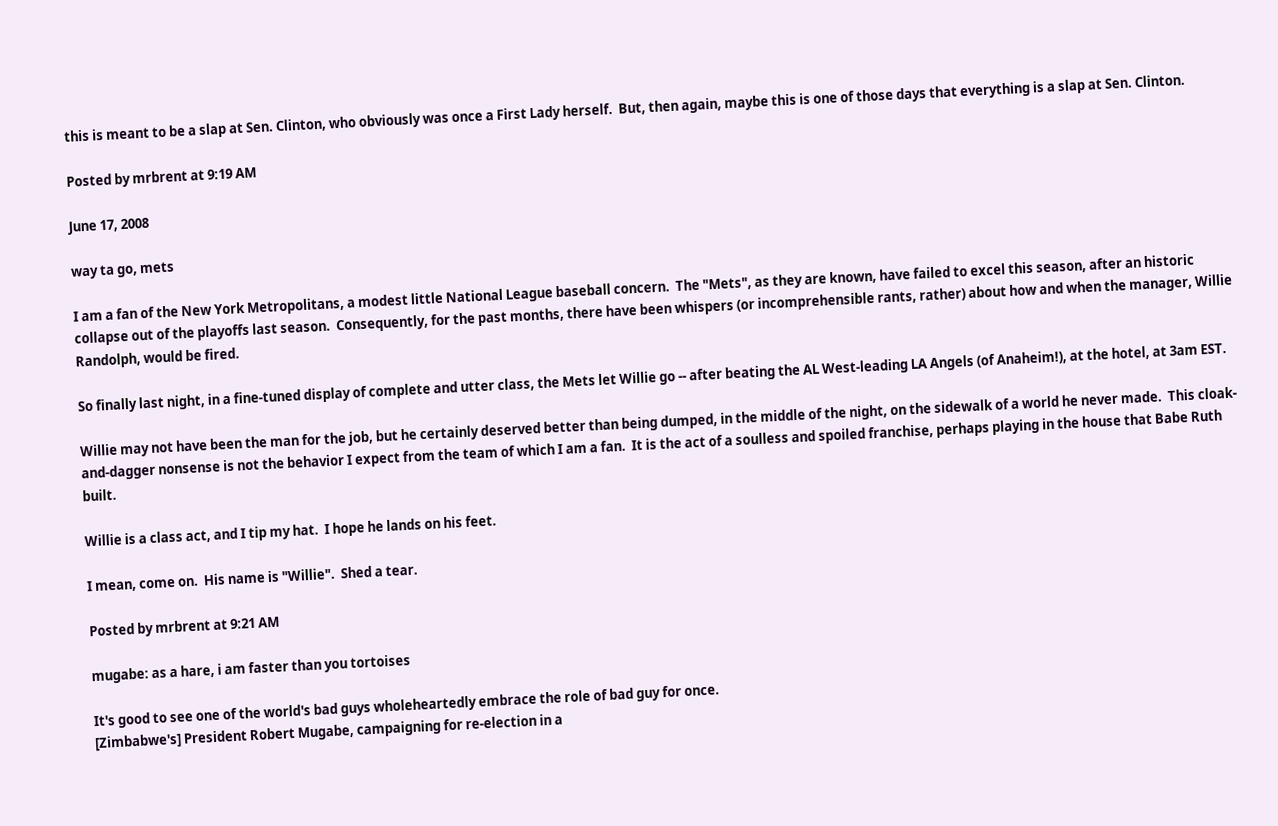this is meant to be a slap at Sen. Clinton, who obviously was once a First Lady herself.  But, then again, maybe this is one of those days that everything is a slap at Sen. Clinton.

Posted by mrbrent at 9:19 AM

June 17, 2008

way ta go, mets

I am a fan of the New York Metropolitans, a modest little National League baseball concern.  The "Mets", as they are known, have failed to excel this season, after an historic collapse out of the playoffs last season.  Consequently, for the past months, there have been whispers (or incomprehensible rants, rather) about how and when the manager, Willie Randolph, would be fired.

So finally last night, in a fine-tuned display of complete and utter class, the Mets let Willie go -- after beating the AL West-leading LA Angels (of Anaheim!), at the hotel, at 3am EST.

Willie may not have been the man for the job, but he certainly deserved better than being dumped, in the middle of the night, on the sidewalk of a world he never made.  This cloak-and-dagger nonsense is not the behavior I expect from the team of which I am a fan.  It is the act of a soulless and spoiled franchise, perhaps playing in the house that Babe Ruth built.

Willie is a class act, and I tip my hat.  I hope he lands on his feet.

I mean, come on.  His name is "Willie".  Shed a tear.

Posted by mrbrent at 9:21 AM

mugabe: as a hare, i am faster than you tortoises

It's good to see one of the world's bad guys wholeheartedly embrace the role of bad guy for once.
[Zimbabwe's] President Robert Mugabe, campaigning for re-election in a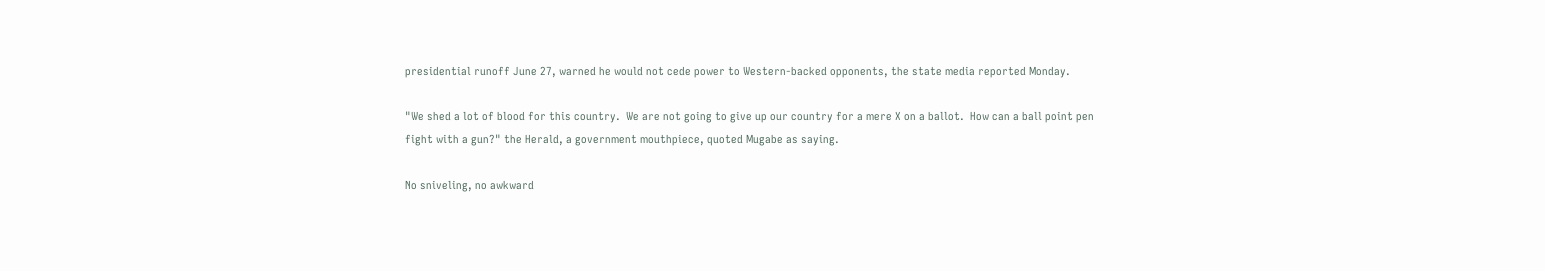presidential runoff June 27, warned he would not cede power to Western-backed opponents, the state media reported Monday.

"We shed a lot of blood for this country.  We are not going to give up our country for a mere X on a ballot.  How can a ball point pen fight with a gun?" the Herald, a government mouthpiece, quoted Mugabe as saying.

No sniveling, no awkward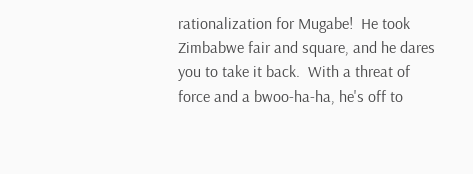rationalization for Mugabe!  He took Zimbabwe fair and square, and he dares you to take it back.  With a threat of force and a bwoo-ha-ha, he's off to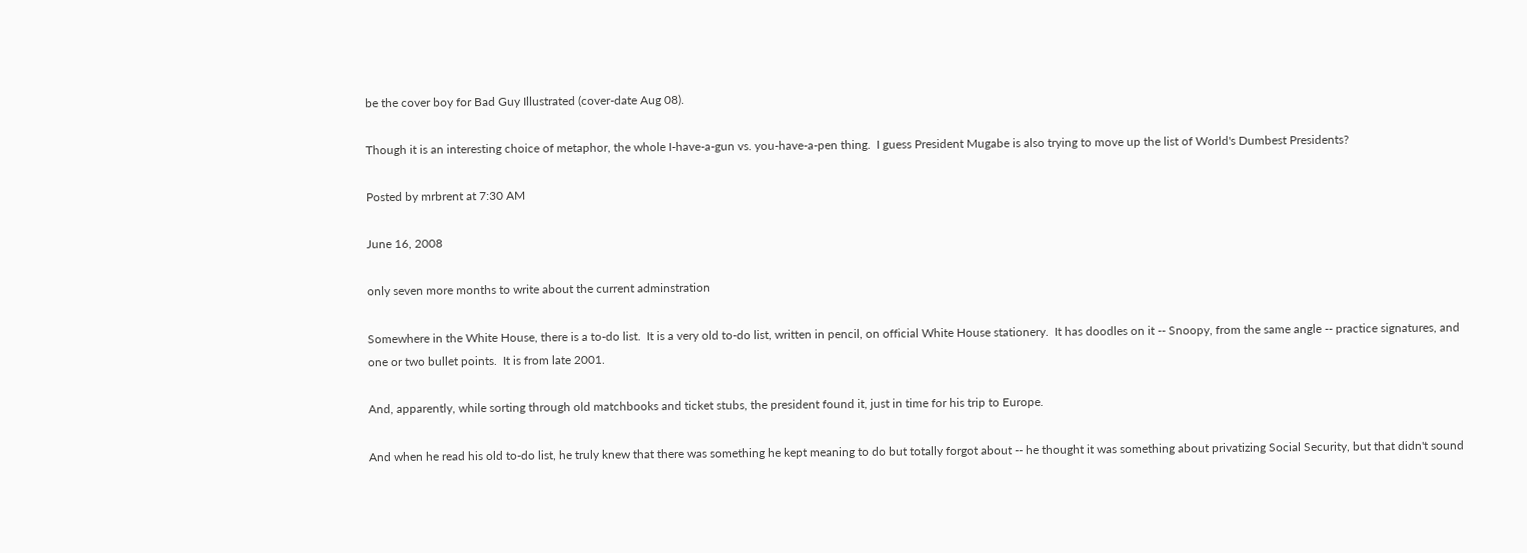be the cover boy for Bad Guy Illustrated (cover-date Aug 08).

Though it is an interesting choice of metaphor, the whole I-have-a-gun vs. you-have-a-pen thing.  I guess President Mugabe is also trying to move up the list of World's Dumbest Presidents?

Posted by mrbrent at 7:30 AM

June 16, 2008

only seven more months to write about the current adminstration

Somewhere in the White House, there is a to-do list.  It is a very old to-do list, written in pencil, on official White House stationery.  It has doodles on it -- Snoopy, from the same angle -- practice signatures, and one or two bullet points.  It is from late 2001.

And, apparently, while sorting through old matchbooks and ticket stubs, the president found it, just in time for his trip to Europe.

And when he read his old to-do list, he truly knew that there was something he kept meaning to do but totally forgot about -- he thought it was something about privatizing Social Security, but that didn't sound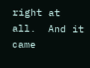right at all.  And it came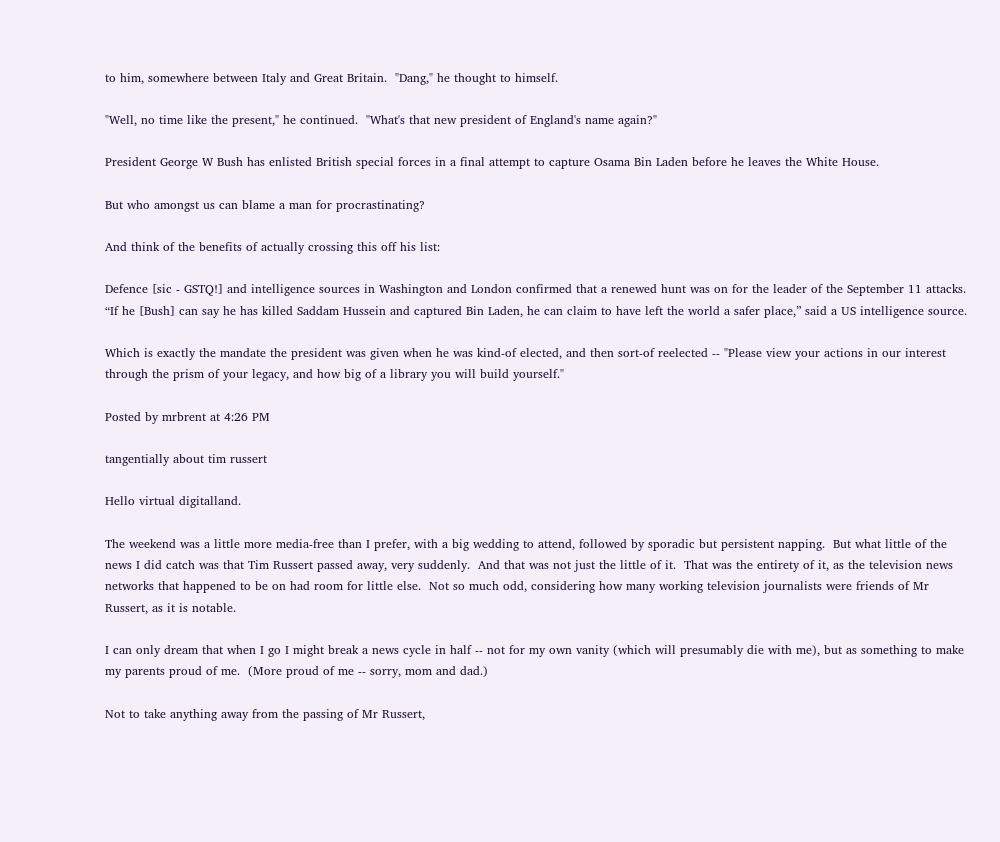to him, somewhere between Italy and Great Britain.  "Dang," he thought to himself.

"Well, no time like the present," he continued.  "What's that new president of England's name again?"

President George W Bush has enlisted British special forces in a final attempt to capture Osama Bin Laden before he leaves the White House.

But who amongst us can blame a man for procrastinating?

And think of the benefits of actually crossing this off his list:

Defence [sic - GSTQ!] and intelligence sources in Washington and London confirmed that a renewed hunt was on for the leader of the September 11 attacks.  “If he [Bush] can say he has killed Saddam Hussein and captured Bin Laden, he can claim to have left the world a safer place,” said a US intelligence source.

Which is exactly the mandate the president was given when he was kind-of elected, and then sort-of reelected -- "Please view your actions in our interest through the prism of your legacy, and how big of a library you will build yourself."

Posted by mrbrent at 4:26 PM

tangentially about tim russert

Hello virtual digitalland.

The weekend was a little more media-free than I prefer, with a big wedding to attend, followed by sporadic but persistent napping.  But what little of the news I did catch was that Tim Russert passed away, very suddenly.  And that was not just the little of it.  That was the entirety of it, as the television news networks that happened to be on had room for little else.  Not so much odd, considering how many working television journalists were friends of Mr Russert, as it is notable.

I can only dream that when I go I might break a news cycle in half -- not for my own vanity (which will presumably die with me), but as something to make my parents proud of me.  (More proud of me -- sorry, mom and dad.)

Not to take anything away from the passing of Mr Russert,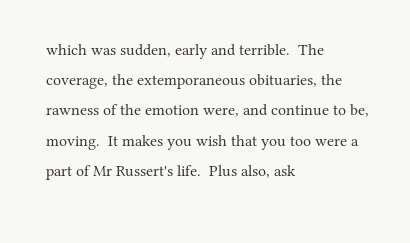which was sudden, early and terrible.  The coverage, the extemporaneous obituaries, the rawness of the emotion were, and continue to be, moving.  It makes you wish that you too were a part of Mr Russert's life.  Plus also, ask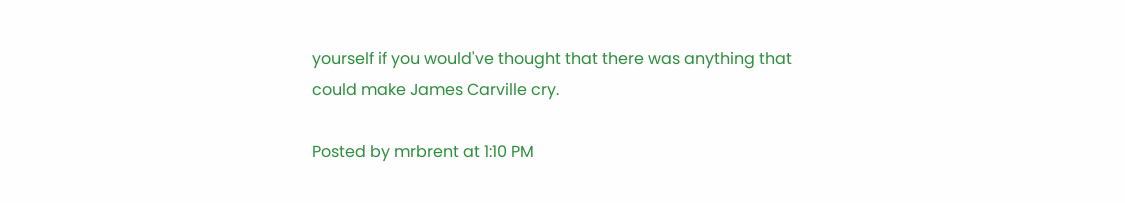yourself if you would've thought that there was anything that could make James Carville cry.

Posted by mrbrent at 1:10 PM